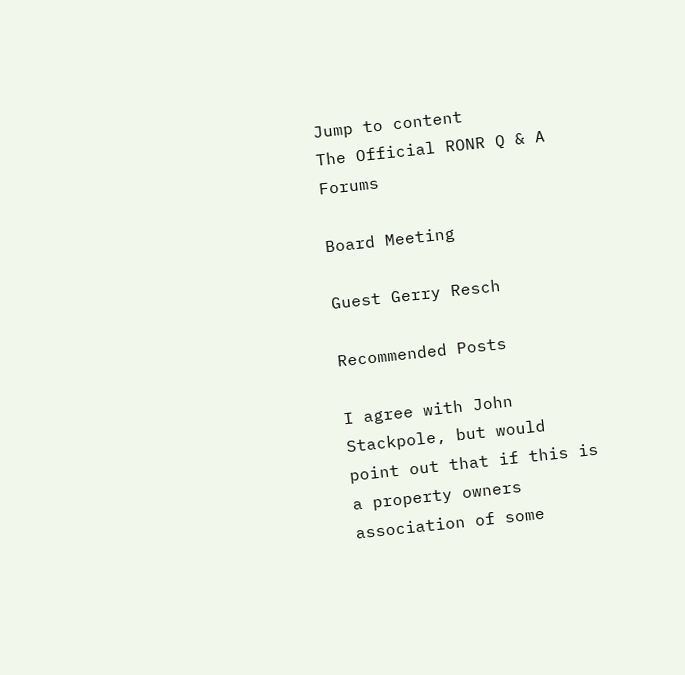Jump to content
The Official RONR Q & A Forums

Board Meeting

Guest Gerry Resch

Recommended Posts

I agree with John Stackpole, but would point out that if this is a property owners association of some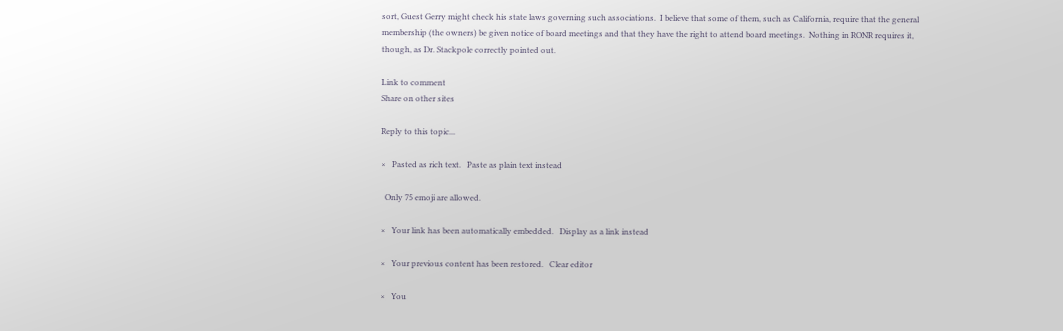sort, Guest Gerry might check his state laws governing such associations.  I believe that some of them, such as California, require that the general membership (the owners) be given notice of board meetings and that they have the right to attend board meetings.  Nothing in RONR requires it, though, as Dr. Stackpole correctly pointed out.

Link to comment
Share on other sites

Reply to this topic...

×   Pasted as rich text.   Paste as plain text instead

  Only 75 emoji are allowed.

×   Your link has been automatically embedded.   Display as a link instead

×   Your previous content has been restored.   Clear editor

×   You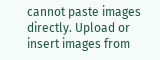cannot paste images directly. Upload or insert images from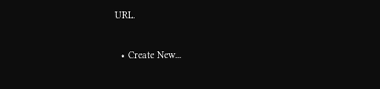URL.

  • Create New...